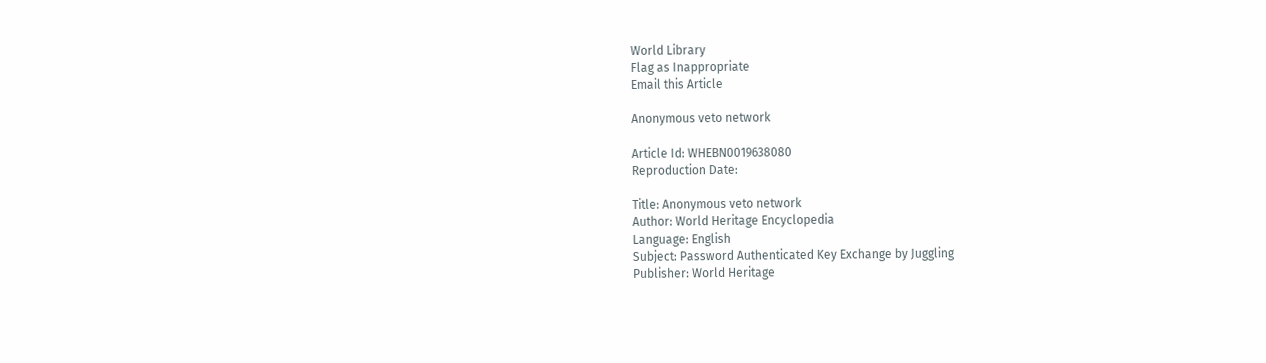World Library
Flag as Inappropriate
Email this Article

Anonymous veto network

Article Id: WHEBN0019638080
Reproduction Date:

Title: Anonymous veto network
Author: World Heritage Encyclopedia
Language: English
Subject: Password Authenticated Key Exchange by Juggling
Publisher: World Heritage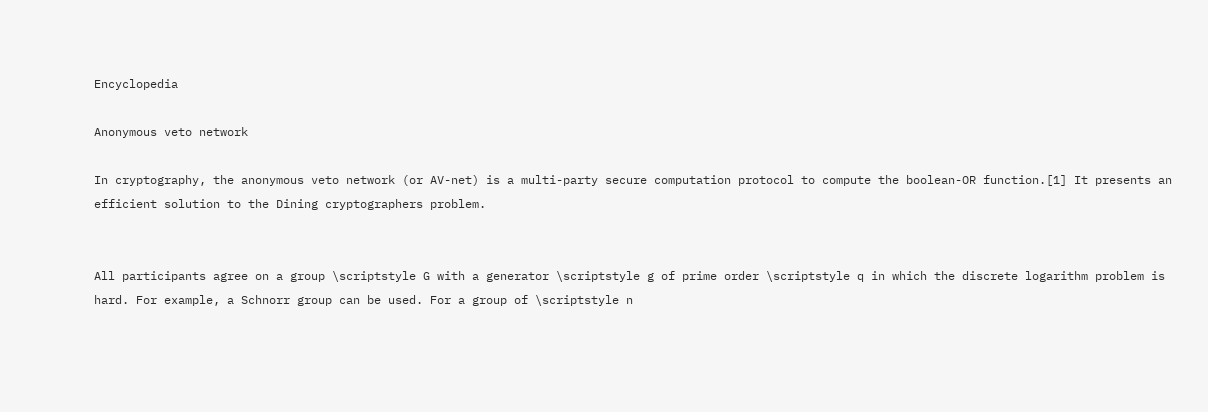Encyclopedia

Anonymous veto network

In cryptography, the anonymous veto network (or AV-net) is a multi-party secure computation protocol to compute the boolean-OR function.[1] It presents an efficient solution to the Dining cryptographers problem.


All participants agree on a group \scriptstyle G with a generator \scriptstyle g of prime order \scriptstyle q in which the discrete logarithm problem is hard. For example, a Schnorr group can be used. For a group of \scriptstyle n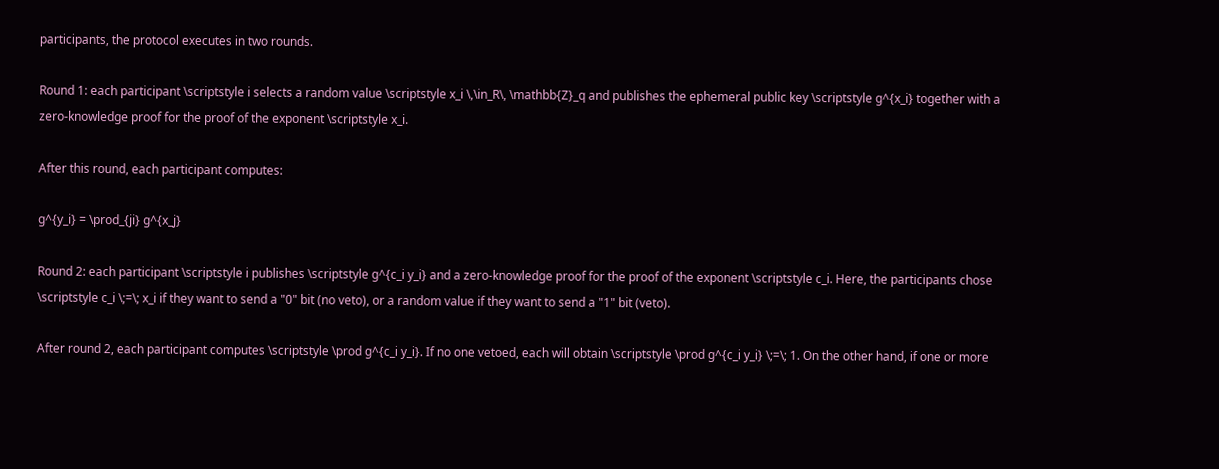participants, the protocol executes in two rounds.

Round 1: each participant \scriptstyle i selects a random value \scriptstyle x_i \,\in_R\, \mathbb{Z}_q and publishes the ephemeral public key \scriptstyle g^{x_i} together with a zero-knowledge proof for the proof of the exponent \scriptstyle x_i.

After this round, each participant computes:

g^{y_i} = \prod_{ji} g^{x_j}

Round 2: each participant \scriptstyle i publishes \scriptstyle g^{c_i y_i} and a zero-knowledge proof for the proof of the exponent \scriptstyle c_i. Here, the participants chose \scriptstyle c_i \;=\; x_i if they want to send a "0" bit (no veto), or a random value if they want to send a "1" bit (veto).

After round 2, each participant computes \scriptstyle \prod g^{c_i y_i}. If no one vetoed, each will obtain \scriptstyle \prod g^{c_i y_i} \;=\; 1. On the other hand, if one or more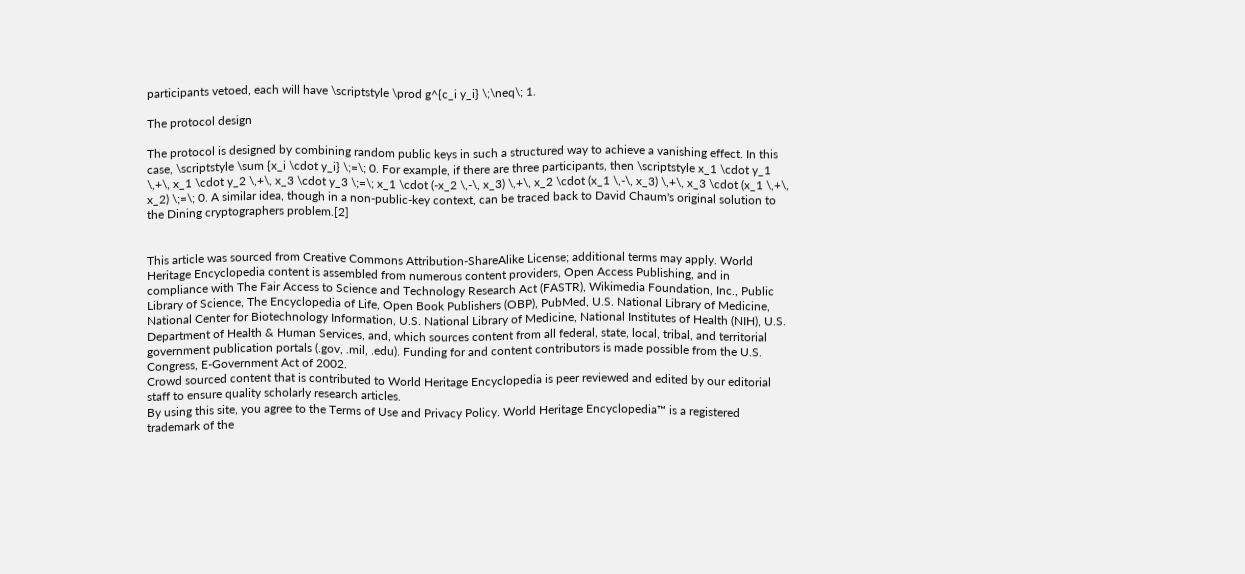participants vetoed, each will have \scriptstyle \prod g^{c_i y_i} \;\neq\; 1.

The protocol design

The protocol is designed by combining random public keys in such a structured way to achieve a vanishing effect. In this case, \scriptstyle \sum {x_i \cdot y_i} \;=\; 0. For example, if there are three participants, then \scriptstyle x_1 \cdot y_1 \,+\, x_1 \cdot y_2 \,+\, x_3 \cdot y_3 \;=\; x_1 \cdot (-x_2 \,-\, x_3) \,+\, x_2 \cdot (x_1 \,-\, x_3) \,+\, x_3 \cdot (x_1 \,+\, x_2) \;=\; 0. A similar idea, though in a non-public-key context, can be traced back to David Chaum's original solution to the Dining cryptographers problem.[2]


This article was sourced from Creative Commons Attribution-ShareAlike License; additional terms may apply. World Heritage Encyclopedia content is assembled from numerous content providers, Open Access Publishing, and in compliance with The Fair Access to Science and Technology Research Act (FASTR), Wikimedia Foundation, Inc., Public Library of Science, The Encyclopedia of Life, Open Book Publishers (OBP), PubMed, U.S. National Library of Medicine, National Center for Biotechnology Information, U.S. National Library of Medicine, National Institutes of Health (NIH), U.S. Department of Health & Human Services, and, which sources content from all federal, state, local, tribal, and territorial government publication portals (.gov, .mil, .edu). Funding for and content contributors is made possible from the U.S. Congress, E-Government Act of 2002.
Crowd sourced content that is contributed to World Heritage Encyclopedia is peer reviewed and edited by our editorial staff to ensure quality scholarly research articles.
By using this site, you agree to the Terms of Use and Privacy Policy. World Heritage Encyclopedia™ is a registered trademark of the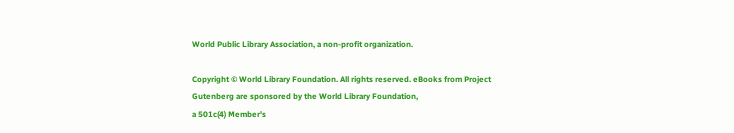World Public Library Association, a non-profit organization.

Copyright © World Library Foundation. All rights reserved. eBooks from Project Gutenberg are sponsored by the World Library Foundation,
a 501c(4) Member's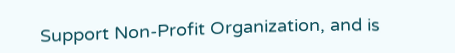Support Non-Profit Organization, and is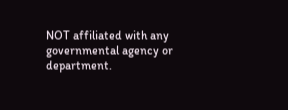NOT affiliated with any governmental agency or department.